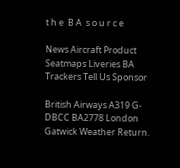t h e  B A  s o u r c e

News Aircraft Product Seatmaps Liveries BA Trackers Tell Us Sponsor

British Airways A319 G-DBCC BA2778 London Gatwick Weather Return.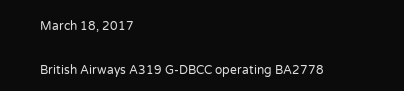March 18, 2017

British Airways A319 G-DBCC operating BA2778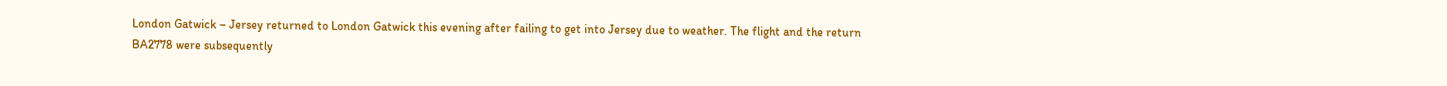London Gatwick – Jersey returned to London Gatwick this evening after failing to get into Jersey due to weather. The flight and the return BA2778 were subsequently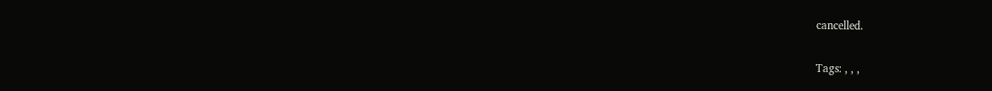cancelled.

Tags: , , ,